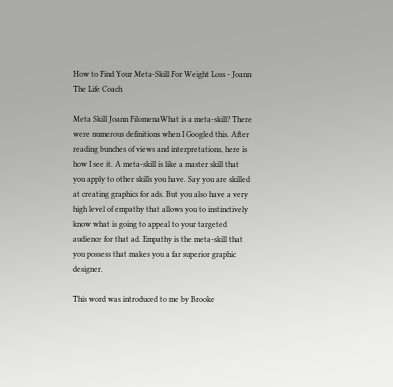How to Find Your Meta-Skill For Weight Loss - Joann The Life Coach

Meta Skill Joann FilomenaWhat is a meta-skill? There were numerous definitions when I Googled this. After reading bunches of views and interpretations, here is how I see it. A meta-skill is like a master skill that you apply to other skills you have. Say you are skilled at creating graphics for ads. But you also have a very high level of empathy that allows you to instinctively know what is going to appeal to your targeted audience for that ad. Empathy is the meta-skill that you possess that makes you a far superior graphic designer.

This word was introduced to me by Brooke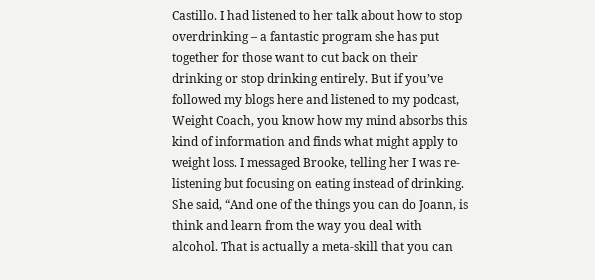Castillo. I had listened to her talk about how to stop overdrinking – a fantastic program she has put together for those want to cut back on their drinking or stop drinking entirely. But if you’ve followed my blogs here and listened to my podcast, Weight Coach, you know how my mind absorbs this kind of information and finds what might apply to weight loss. I messaged Brooke, telling her I was re-listening but focusing on eating instead of drinking. She said, “And one of the things you can do Joann, is think and learn from the way you deal with alcohol. That is actually a meta-skill that you can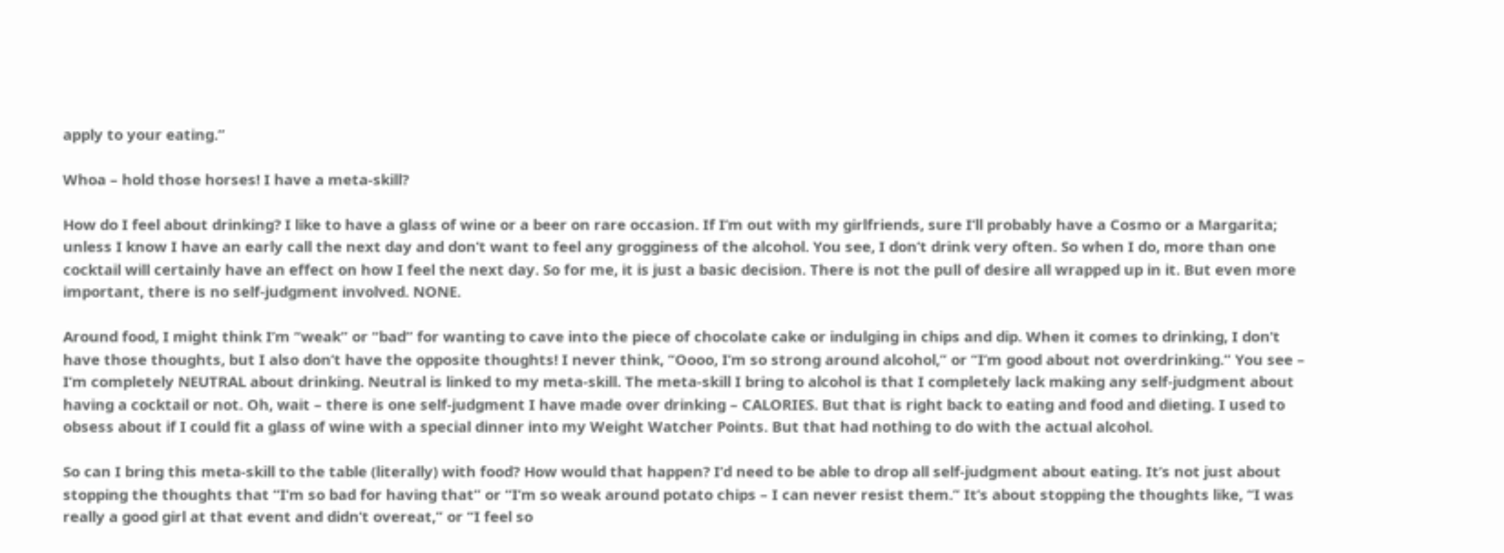apply to your eating.”

Whoa – hold those horses! I have a meta-skill?

How do I feel about drinking? I like to have a glass of wine or a beer on rare occasion. If I’m out with my girlfriends, sure I’ll probably have a Cosmo or a Margarita; unless I know I have an early call the next day and don’t want to feel any grogginess of the alcohol. You see, I don’t drink very often. So when I do, more than one cocktail will certainly have an effect on how I feel the next day. So for me, it is just a basic decision. There is not the pull of desire all wrapped up in it. But even more important, there is no self-judgment involved. NONE.

Around food, I might think I’m “weak” or “bad” for wanting to cave into the piece of chocolate cake or indulging in chips and dip. When it comes to drinking, I don’t have those thoughts, but I also don’t have the opposite thoughts! I never think, “Oooo, I’m so strong around alcohol,” or “I’m good about not overdrinking.” You see – I’m completely NEUTRAL about drinking. Neutral is linked to my meta-skill. The meta-skill I bring to alcohol is that I completely lack making any self-judgment about having a cocktail or not. Oh, wait – there is one self-judgment I have made over drinking – CALORIES. But that is right back to eating and food and dieting. I used to obsess about if I could fit a glass of wine with a special dinner into my Weight Watcher Points. But that had nothing to do with the actual alcohol.

So can I bring this meta-skill to the table (literally) with food? How would that happen? I’d need to be able to drop all self-judgment about eating. It’s not just about stopping the thoughts that “I’m so bad for having that” or “I’m so weak around potato chips – I can never resist them.” It’s about stopping the thoughts like, “I was really a good girl at that event and didn’t overeat,” or “I feel so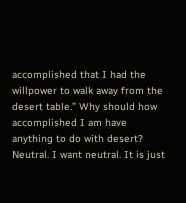accomplished that I had the willpower to walk away from the desert table.” Why should how accomplished I am have anything to do with desert? Neutral. I want neutral. It is just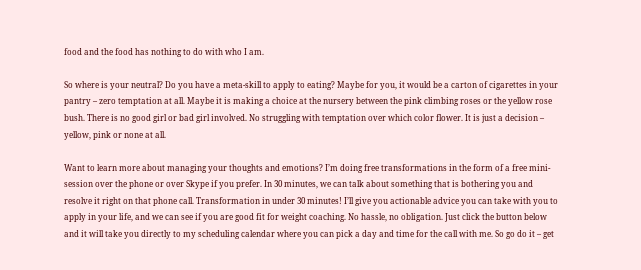food and the food has nothing to do with who I am.

So where is your neutral? Do you have a meta-skill to apply to eating? Maybe for you, it would be a carton of cigarettes in your pantry – zero temptation at all. Maybe it is making a choice at the nursery between the pink climbing roses or the yellow rose bush. There is no good girl or bad girl involved. No struggling with temptation over which color flower. It is just a decision – yellow, pink or none at all.

Want to learn more about managing your thoughts and emotions? I’m doing free transformations in the form of a free mini-session over the phone or over Skype if you prefer. In 30 minutes, we can talk about something that is bothering you and resolve it right on that phone call. Transformation in under 30 minutes! I’ll give you actionable advice you can take with you to apply in your life, and we can see if you are good fit for weight coaching. No hassle, no obligation. Just click the button below and it will take you directly to my scheduling calendar where you can pick a day and time for the call with me. So go do it – get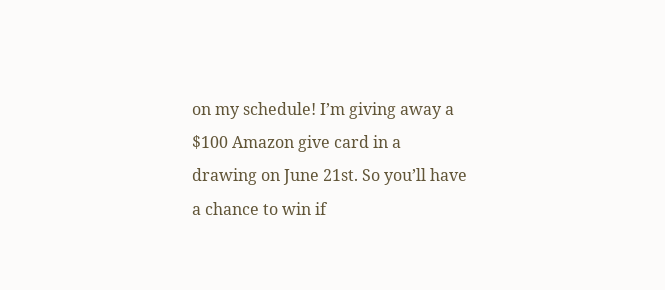on my schedule! I’m giving away a $100 Amazon give card in a drawing on June 21st. So you’ll have a chance to win if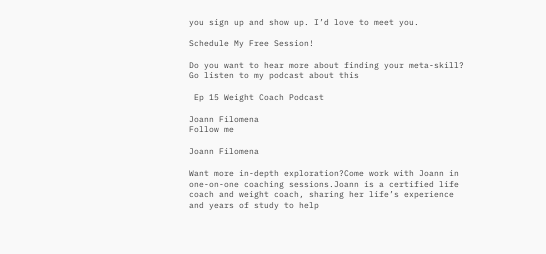you sign up and show up. I’d love to meet you.

Schedule My Free Session!

Do you want to hear more about finding your meta-skill?  Go listen to my podcast about this

 Ep 15 Weight Coach Podcast

Joann Filomena
Follow me

Joann Filomena

Want more in-depth exploration?Come work with Joann in one-on-one coaching sessions.Joann is a certified life coach and weight coach, sharing her life’s experience and years of study to help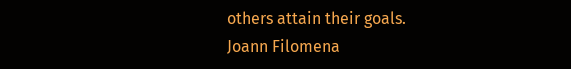others attain their goals.
Joann Filomena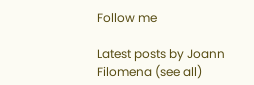Follow me

Latest posts by Joann Filomena (see all)